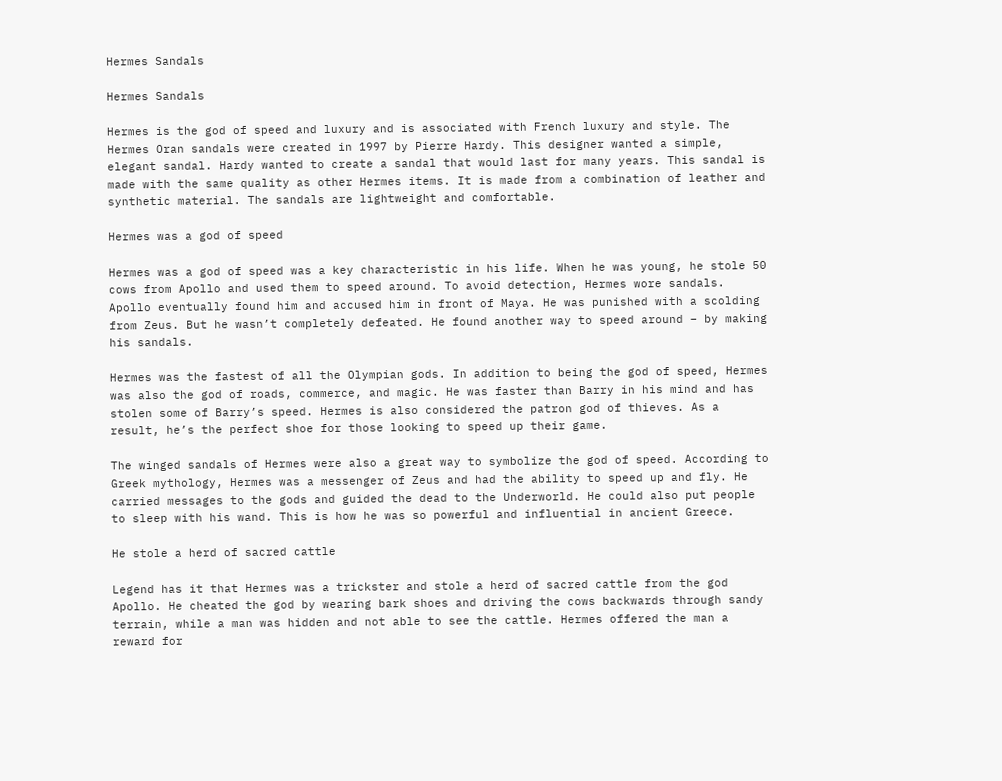Hermes Sandals

Hermes Sandals

Hermes is the god of speed and luxury and is associated with French luxury and style. The Hermes Oran sandals were created in 1997 by Pierre Hardy. This designer wanted a simple, elegant sandal. Hardy wanted to create a sandal that would last for many years. This sandal is made with the same quality as other Hermes items. It is made from a combination of leather and synthetic material. The sandals are lightweight and comfortable.

Hermes was a god of speed

Hermes was a god of speed was a key characteristic in his life. When he was young, he stole 50 cows from Apollo and used them to speed around. To avoid detection, Hermes wore sandals. Apollo eventually found him and accused him in front of Maya. He was punished with a scolding from Zeus. But he wasn’t completely defeated. He found another way to speed around – by making his sandals.

Hermes was the fastest of all the Olympian gods. In addition to being the god of speed, Hermes was also the god of roads, commerce, and magic. He was faster than Barry in his mind and has stolen some of Barry’s speed. Hermes is also considered the patron god of thieves. As a result, he’s the perfect shoe for those looking to speed up their game.

The winged sandals of Hermes were also a great way to symbolize the god of speed. According to Greek mythology, Hermes was a messenger of Zeus and had the ability to speed up and fly. He carried messages to the gods and guided the dead to the Underworld. He could also put people to sleep with his wand. This is how he was so powerful and influential in ancient Greece.

He stole a herd of sacred cattle

Legend has it that Hermes was a trickster and stole a herd of sacred cattle from the god Apollo. He cheated the god by wearing bark shoes and driving the cows backwards through sandy terrain, while a man was hidden and not able to see the cattle. Hermes offered the man a reward for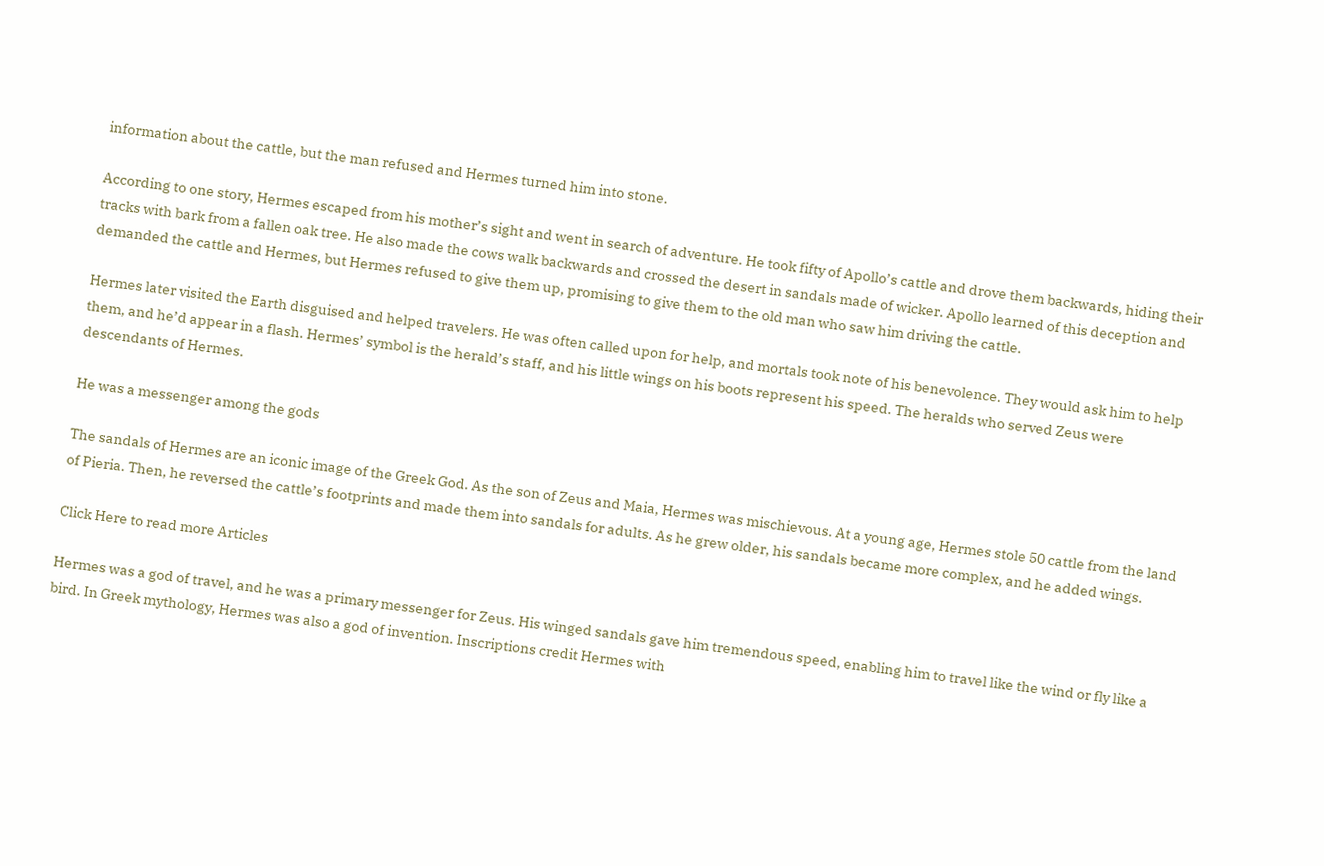information about the cattle, but the man refused and Hermes turned him into stone.

According to one story, Hermes escaped from his mother’s sight and went in search of adventure. He took fifty of Apollo’s cattle and drove them backwards, hiding their tracks with bark from a fallen oak tree. He also made the cows walk backwards and crossed the desert in sandals made of wicker. Apollo learned of this deception and demanded the cattle and Hermes, but Hermes refused to give them up, promising to give them to the old man who saw him driving the cattle.

Hermes later visited the Earth disguised and helped travelers. He was often called upon for help, and mortals took note of his benevolence. They would ask him to help them, and he’d appear in a flash. Hermes’ symbol is the herald’s staff, and his little wings on his boots represent his speed. The heralds who served Zeus were descendants of Hermes.

He was a messenger among the gods

The sandals of Hermes are an iconic image of the Greek God. As the son of Zeus and Maia, Hermes was mischievous. At a young age, Hermes stole 50 cattle from the land of Pieria. Then, he reversed the cattle’s footprints and made them into sandals for adults. As he grew older, his sandals became more complex, and he added wings.

Click Here to read more Articles

Hermes was a god of travel, and he was a primary messenger for Zeus. His winged sandals gave him tremendous speed, enabling him to travel like the wind or fly like a bird. In Greek mythology, Hermes was also a god of invention. Inscriptions credit Hermes with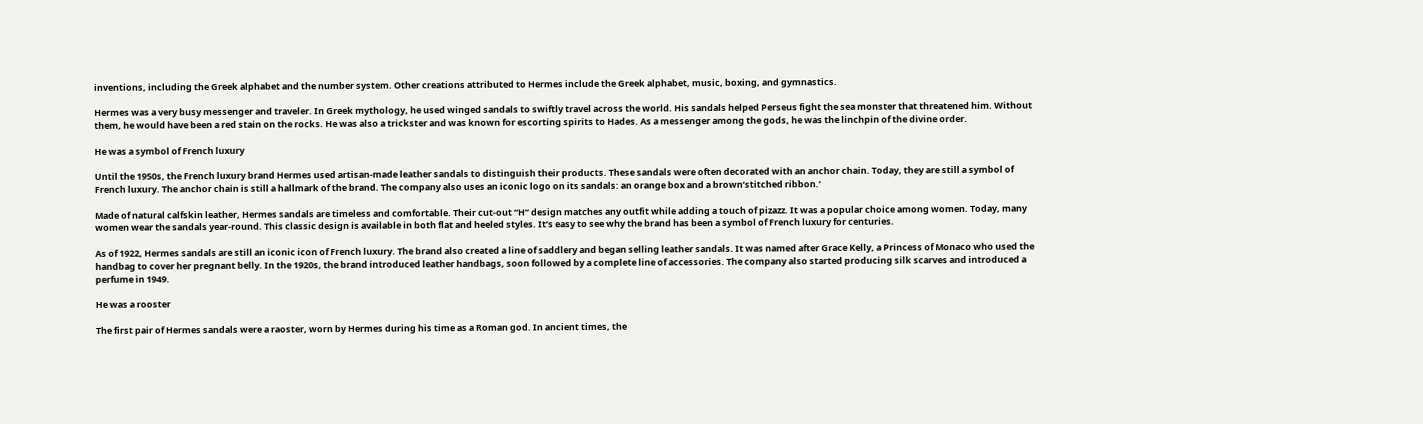inventions, including the Greek alphabet and the number system. Other creations attributed to Hermes include the Greek alphabet, music, boxing, and gymnastics.

Hermes was a very busy messenger and traveler. In Greek mythology, he used winged sandals to swiftly travel across the world. His sandals helped Perseus fight the sea monster that threatened him. Without them, he would have been a red stain on the rocks. He was also a trickster and was known for escorting spirits to Hades. As a messenger among the gods, he was the linchpin of the divine order.

He was a symbol of French luxury

Until the 1950s, the French luxury brand Hermes used artisan-made leather sandals to distinguish their products. These sandals were often decorated with an anchor chain. Today, they are still a symbol of French luxury. The anchor chain is still a hallmark of the brand. The company also uses an iconic logo on its sandals: an orange box and a brown’stitched ribbon.’

Made of natural calfskin leather, Hermes sandals are timeless and comfortable. Their cut-out “H” design matches any outfit while adding a touch of pizazz. It was a popular choice among women. Today, many women wear the sandals year-round. This classic design is available in both flat and heeled styles. It’s easy to see why the brand has been a symbol of French luxury for centuries.

As of 1922, Hermes sandals are still an iconic icon of French luxury. The brand also created a line of saddlery and began selling leather sandals. It was named after Grace Kelly, a Princess of Monaco who used the handbag to cover her pregnant belly. In the 1920s, the brand introduced leather handbags, soon followed by a complete line of accessories. The company also started producing silk scarves and introduced a perfume in 1949.

He was a rooster

The first pair of Hermes sandals were a raoster, worn by Hermes during his time as a Roman god. In ancient times, the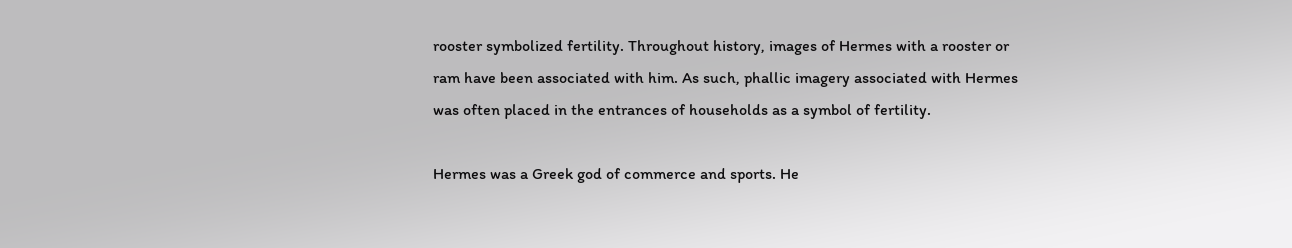rooster symbolized fertility. Throughout history, images of Hermes with a rooster or ram have been associated with him. As such, phallic imagery associated with Hermes was often placed in the entrances of households as a symbol of fertility.

Hermes was a Greek god of commerce and sports. He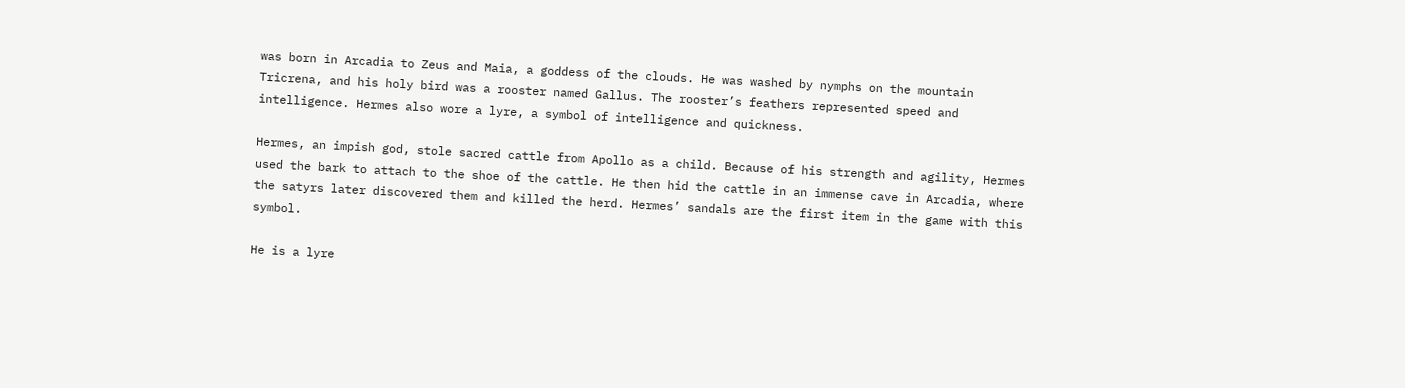was born in Arcadia to Zeus and Maia, a goddess of the clouds. He was washed by nymphs on the mountain Tricrena, and his holy bird was a rooster named Gallus. The rooster’s feathers represented speed and intelligence. Hermes also wore a lyre, a symbol of intelligence and quickness.

Hermes, an impish god, stole sacred cattle from Apollo as a child. Because of his strength and agility, Hermes used the bark to attach to the shoe of the cattle. He then hid the cattle in an immense cave in Arcadia, where the satyrs later discovered them and killed the herd. Hermes’ sandals are the first item in the game with this symbol.

He is a lyre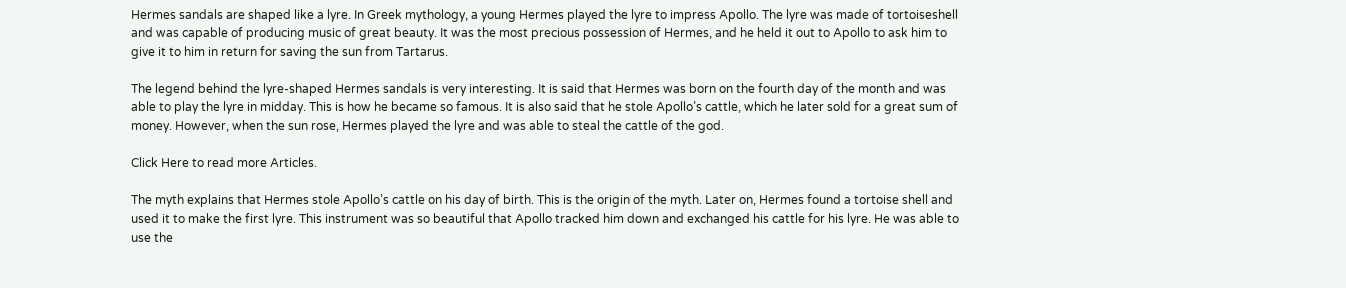Hermes sandals are shaped like a lyre. In Greek mythology, a young Hermes played the lyre to impress Apollo. The lyre was made of tortoiseshell and was capable of producing music of great beauty. It was the most precious possession of Hermes, and he held it out to Apollo to ask him to give it to him in return for saving the sun from Tartarus.

The legend behind the lyre-shaped Hermes sandals is very interesting. It is said that Hermes was born on the fourth day of the month and was able to play the lyre in midday. This is how he became so famous. It is also said that he stole Apollo’s cattle, which he later sold for a great sum of money. However, when the sun rose, Hermes played the lyre and was able to steal the cattle of the god.

Click Here to read more Articles.

The myth explains that Hermes stole Apollo’s cattle on his day of birth. This is the origin of the myth. Later on, Hermes found a tortoise shell and used it to make the first lyre. This instrument was so beautiful that Apollo tracked him down and exchanged his cattle for his lyre. He was able to use the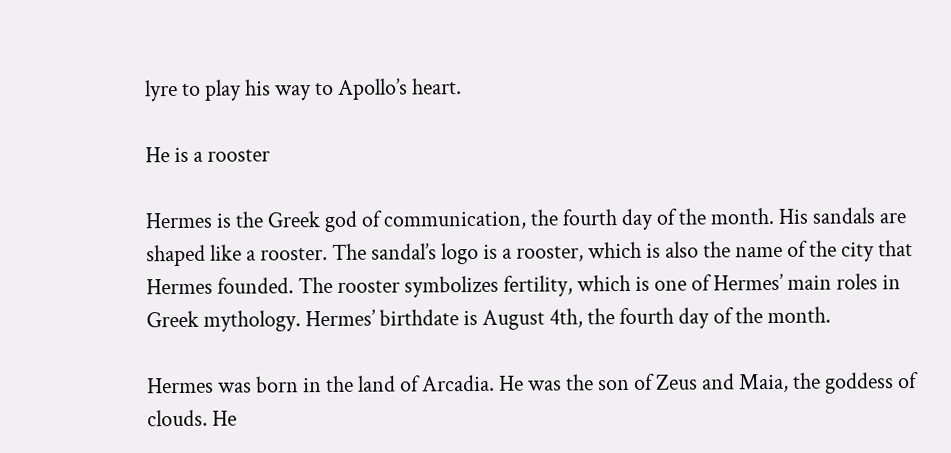lyre to play his way to Apollo’s heart.

He is a rooster

Hermes is the Greek god of communication, the fourth day of the month. His sandals are shaped like a rooster. The sandal’s logo is a rooster, which is also the name of the city that Hermes founded. The rooster symbolizes fertility, which is one of Hermes’ main roles in Greek mythology. Hermes’ birthdate is August 4th, the fourth day of the month.

Hermes was born in the land of Arcadia. He was the son of Zeus and Maia, the goddess of clouds. He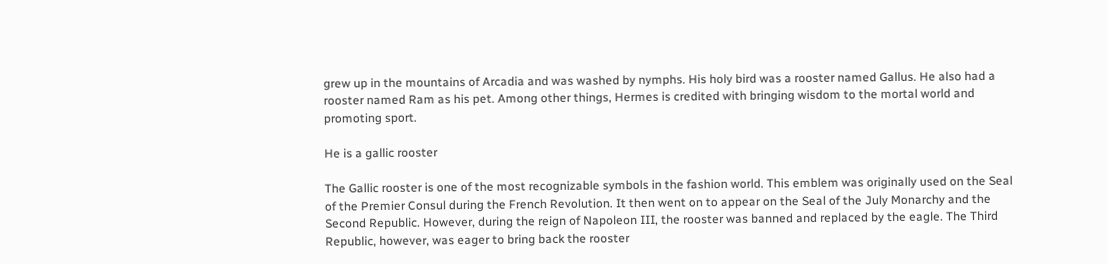grew up in the mountains of Arcadia and was washed by nymphs. His holy bird was a rooster named Gallus. He also had a rooster named Ram as his pet. Among other things, Hermes is credited with bringing wisdom to the mortal world and promoting sport.

He is a gallic rooster

The Gallic rooster is one of the most recognizable symbols in the fashion world. This emblem was originally used on the Seal of the Premier Consul during the French Revolution. It then went on to appear on the Seal of the July Monarchy and the Second Republic. However, during the reign of Napoleon III, the rooster was banned and replaced by the eagle. The Third Republic, however, was eager to bring back the rooster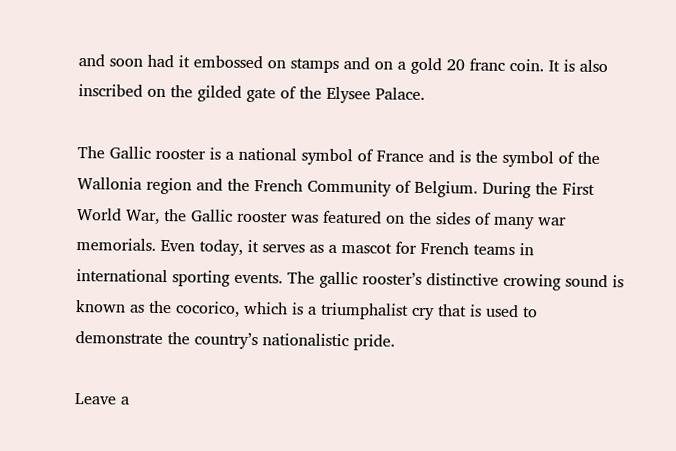and soon had it embossed on stamps and on a gold 20 franc coin. It is also inscribed on the gilded gate of the Elysee Palace.

The Gallic rooster is a national symbol of France and is the symbol of the Wallonia region and the French Community of Belgium. During the First World War, the Gallic rooster was featured on the sides of many war memorials. Even today, it serves as a mascot for French teams in international sporting events. The gallic rooster’s distinctive crowing sound is known as the cocorico, which is a triumphalist cry that is used to demonstrate the country’s nationalistic pride.

Leave a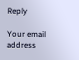Reply

Your email address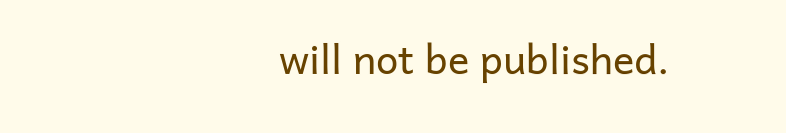will not be published.